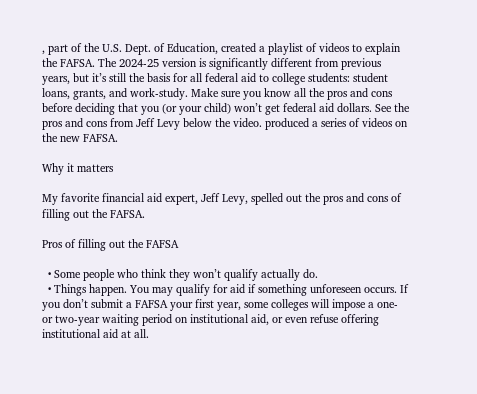, part of the U.S. Dept. of Education, created a playlist of videos to explain the FAFSA. The 2024-25 version is significantly different from previous years, but it’s still the basis for all federal aid to college students: student loans, grants, and work-study. Make sure you know all the pros and cons before deciding that you (or your child) won’t get federal aid dollars. See the pros and cons from Jeff Levy below the video. produced a series of videos on the new FAFSA.

Why it matters

My favorite financial aid expert, Jeff Levy, spelled out the pros and cons of filling out the FAFSA.

Pros of filling out the FAFSA

  • Some people who think they won’t qualify actually do.
  • Things happen. You may qualify for aid if something unforeseen occurs. If you don’t submit a FAFSA your first year, some colleges will impose a one- or two-year waiting period on institutional aid, or even refuse offering institutional aid at all.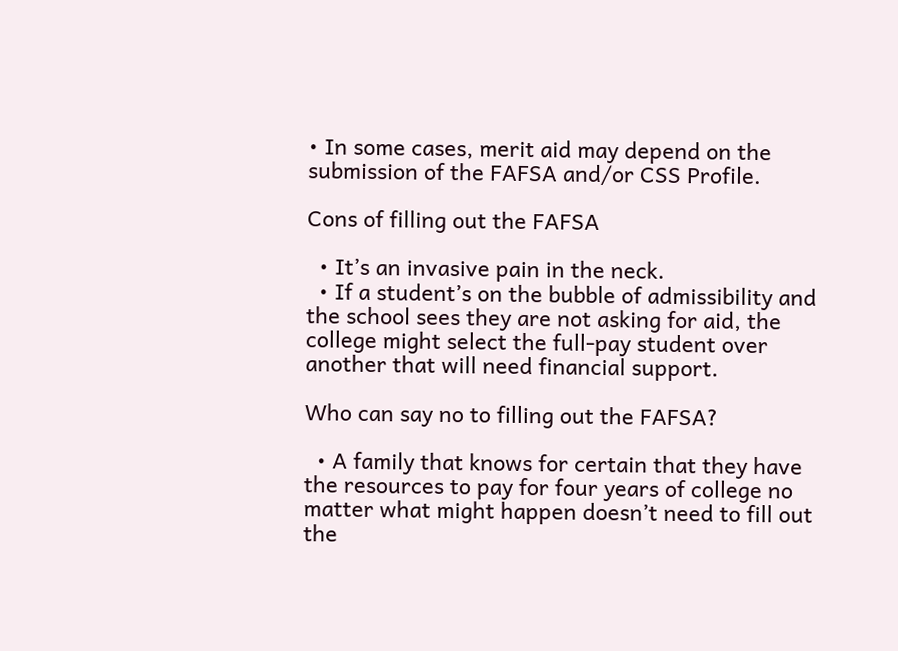• In some cases, merit aid may depend on the submission of the FAFSA and/or CSS Profile.

Cons of filling out the FAFSA

  • It’s an invasive pain in the neck.
  • If a student’s on the bubble of admissibility and the school sees they are not asking for aid, the college might select the full-pay student over another that will need financial support.

Who can say no to filling out the FAFSA?

  • A family that knows for certain that they have the resources to pay for four years of college no matter what might happen doesn’t need to fill out the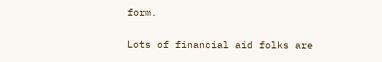form.

Lots of financial aid folks are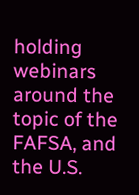holding webinars around the topic of the FAFSA, and the U.S.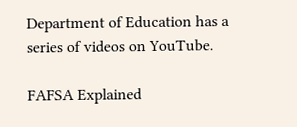Department of Education has a series of videos on YouTube.

FAFSA Explained